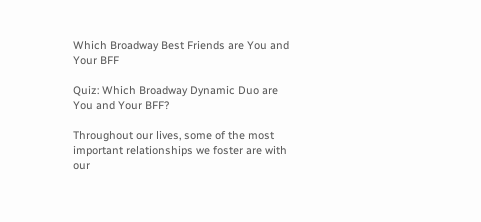Which Broadway Best Friends are You and Your BFF

Quiz: Which Broadway Dynamic Duo are You and Your BFF?

Throughout our lives, some of the most important relationships we foster are with our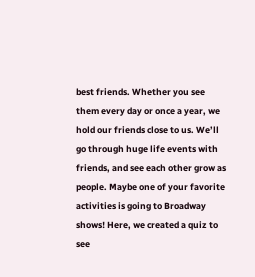best friends. Whether you see them every day or once a year, we hold our friends close to us. We’ll go through huge life events with friends, and see each other grow as people. Maybe one of your favorite activities is going to Broadway shows! Here, we created a quiz to see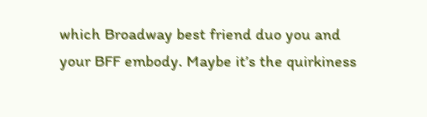which Broadway best friend duo you and your BFF embody. Maybe it’s the quirkiness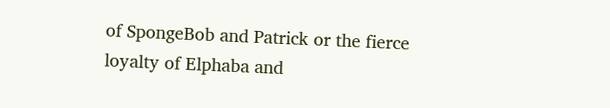of SpongeBob and Patrick or the fierce loyalty of Elphaba and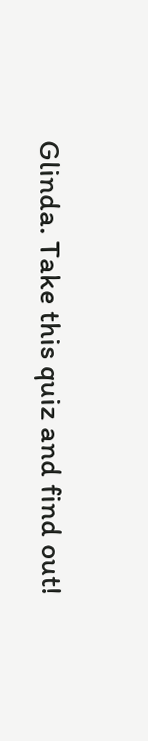Glinda. Take this quiz and find out!